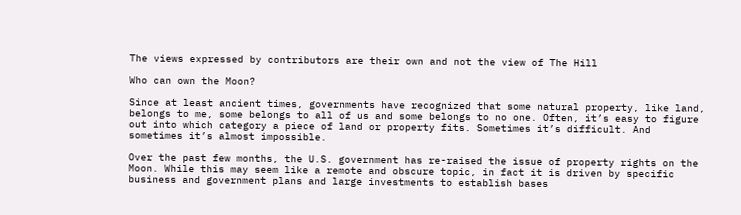The views expressed by contributors are their own and not the view of The Hill

Who can own the Moon?

Since at least ancient times, governments have recognized that some natural property, like land, belongs to me, some belongs to all of us and some belongs to no one. Often, it’s easy to figure out into which category a piece of land or property fits. Sometimes it’s difficult. And sometimes it’s almost impossible.

Over the past few months, the U.S. government has re-raised the issue of property rights on the Moon. While this may seem like a remote and obscure topic, in fact it is driven by specific business and government plans and large investments to establish bases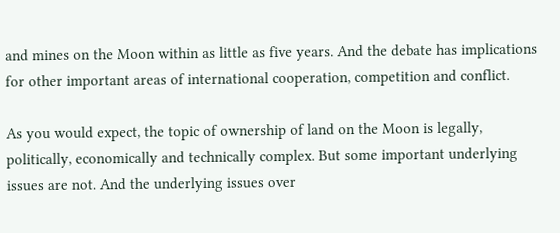and mines on the Moon within as little as five years. And the debate has implications for other important areas of international cooperation, competition and conflict.

As you would expect, the topic of ownership of land on the Moon is legally, politically, economically and technically complex. But some important underlying issues are not. And the underlying issues over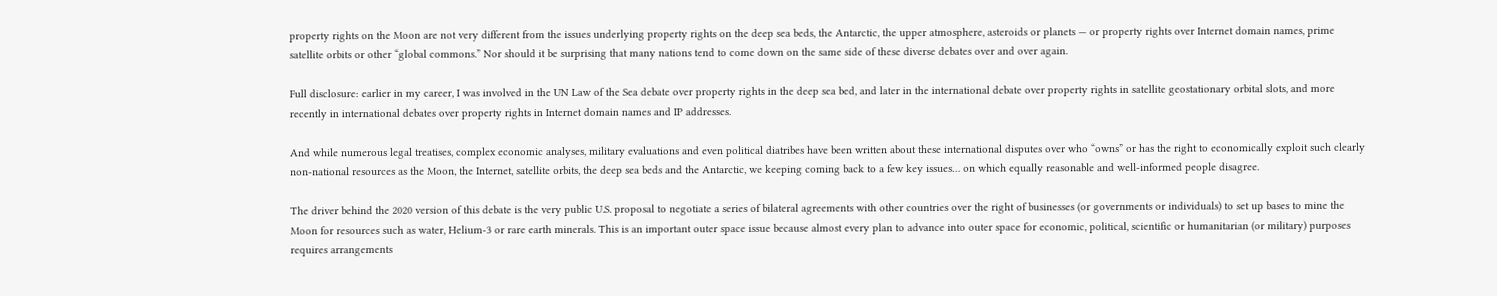property rights on the Moon are not very different from the issues underlying property rights on the deep sea beds, the Antarctic, the upper atmosphere, asteroids or planets — or property rights over Internet domain names, prime satellite orbits or other “global commons.” Nor should it be surprising that many nations tend to come down on the same side of these diverse debates over and over again.

Full disclosure: earlier in my career, I was involved in the UN Law of the Sea debate over property rights in the deep sea bed, and later in the international debate over property rights in satellite geostationary orbital slots, and more recently in international debates over property rights in Internet domain names and IP addresses.

And while numerous legal treatises, complex economic analyses, military evaluations and even political diatribes have been written about these international disputes over who “owns” or has the right to economically exploit such clearly non-national resources as the Moon, the Internet, satellite orbits, the deep sea beds and the Antarctic, we keeping coming back to a few key issues… on which equally reasonable and well-informed people disagree.

The driver behind the 2020 version of this debate is the very public U.S. proposal to negotiate a series of bilateral agreements with other countries over the right of businesses (or governments or individuals) to set up bases to mine the Moon for resources such as water, Helium-3 or rare earth minerals. This is an important outer space issue because almost every plan to advance into outer space for economic, political, scientific or humanitarian (or military) purposes requires arrangements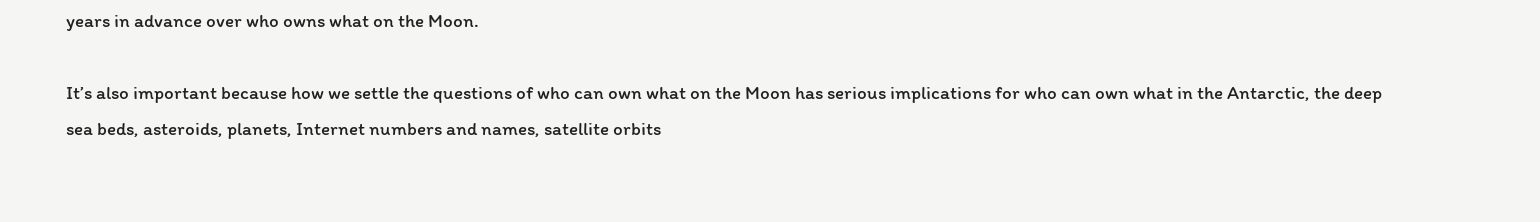years in advance over who owns what on the Moon.

It’s also important because how we settle the questions of who can own what on the Moon has serious implications for who can own what in the Antarctic, the deep sea beds, asteroids, planets, Internet numbers and names, satellite orbits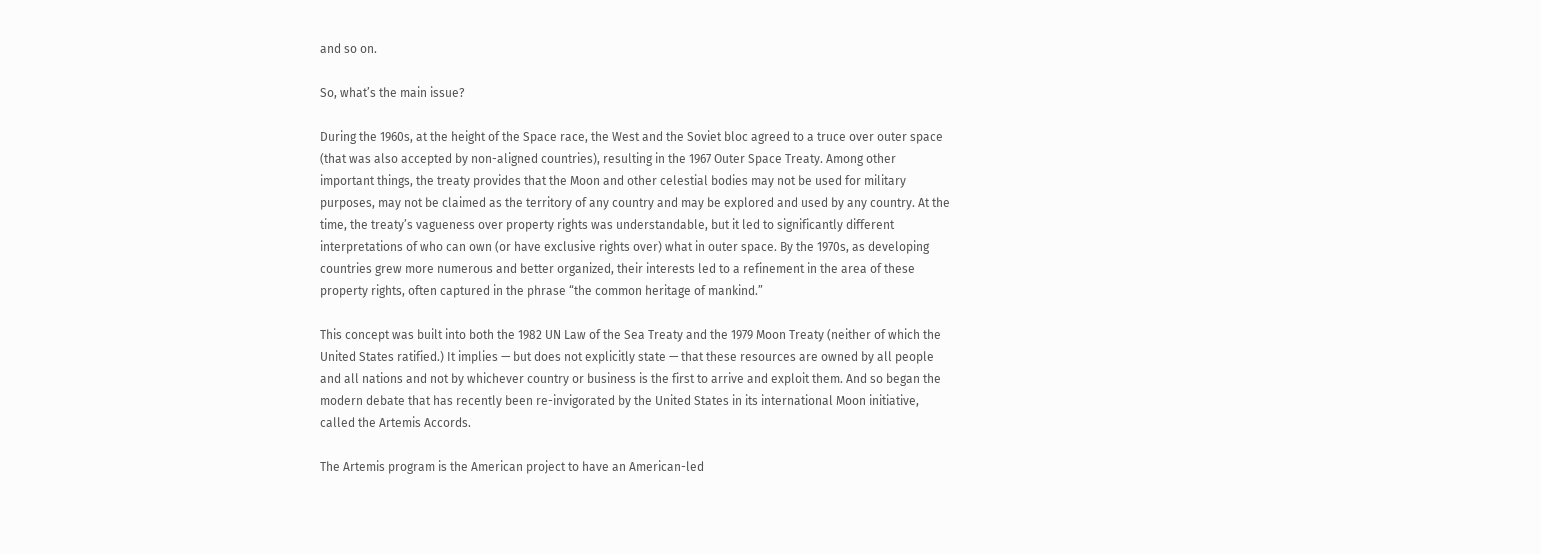and so on.

So, what’s the main issue?

During the 1960s, at the height of the Space race, the West and the Soviet bloc agreed to a truce over outer space (that was also accepted by non-aligned countries), resulting in the 1967 Outer Space Treaty. Among other important things, the treaty provides that the Moon and other celestial bodies may not be used for military purposes, may not be claimed as the territory of any country and may be explored and used by any country. At the time, the treaty’s vagueness over property rights was understandable, but it led to significantly different interpretations of who can own (or have exclusive rights over) what in outer space. By the 1970s, as developing countries grew more numerous and better organized, their interests led to a refinement in the area of these property rights, often captured in the phrase “the common heritage of mankind.”

This concept was built into both the 1982 UN Law of the Sea Treaty and the 1979 Moon Treaty (neither of which the United States ratified.) It implies — but does not explicitly state — that these resources are owned by all people and all nations and not by whichever country or business is the first to arrive and exploit them. And so began the modern debate that has recently been re-invigorated by the United States in its international Moon initiative, called the Artemis Accords.

The Artemis program is the American project to have an American-led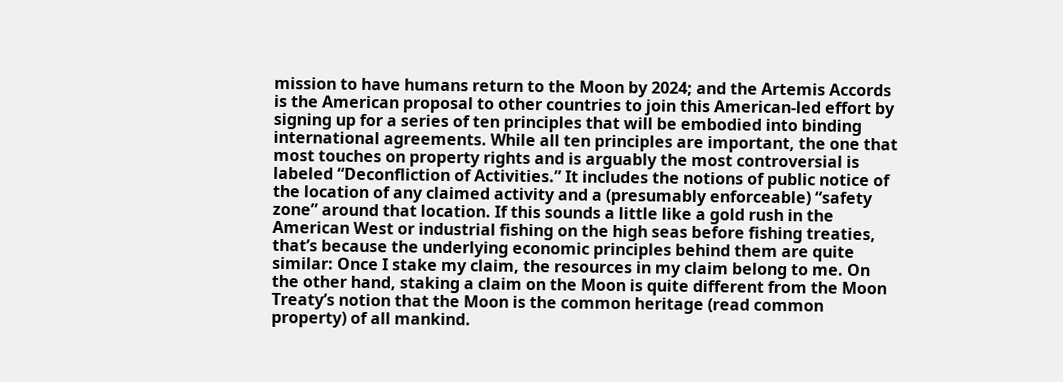mission to have humans return to the Moon by 2024; and the Artemis Accords is the American proposal to other countries to join this American-led effort by signing up for a series of ten principles that will be embodied into binding international agreements. While all ten principles are important, the one that most touches on property rights and is arguably the most controversial is labeled “Deconfliction of Activities.” It includes the notions of public notice of the location of any claimed activity and a (presumably enforceable) “safety zone” around that location. If this sounds a little like a gold rush in the American West or industrial fishing on the high seas before fishing treaties, that’s because the underlying economic principles behind them are quite similar: Once I stake my claim, the resources in my claim belong to me. On the other hand, staking a claim on the Moon is quite different from the Moon Treaty’s notion that the Moon is the common heritage (read common property) of all mankind.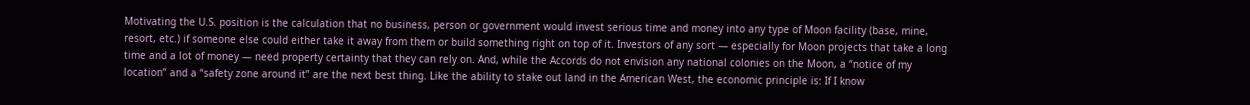Motivating the U.S. position is the calculation that no business, person or government would invest serious time and money into any type of Moon facility (base, mine, resort, etc.) if someone else could either take it away from them or build something right on top of it. Investors of any sort — especially for Moon projects that take a long time and a lot of money — need property certainty that they can rely on. And, while the Accords do not envision any national colonies on the Moon, a “notice of my location” and a “safety zone around it” are the next best thing. Like the ability to stake out land in the American West, the economic principle is: If I know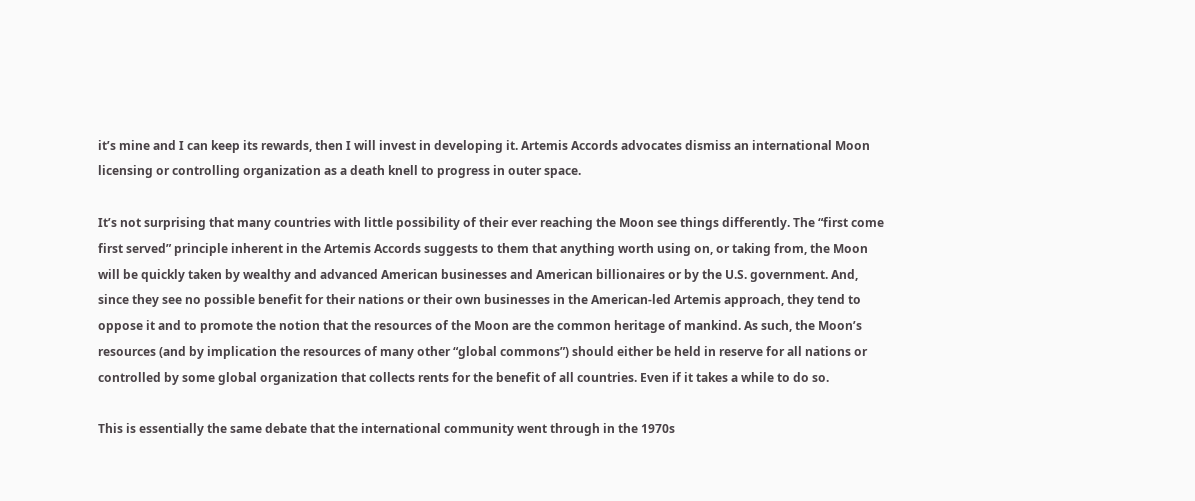it’s mine and I can keep its rewards, then I will invest in developing it. Artemis Accords advocates dismiss an international Moon licensing or controlling organization as a death knell to progress in outer space.

It’s not surprising that many countries with little possibility of their ever reaching the Moon see things differently. The “first come first served” principle inherent in the Artemis Accords suggests to them that anything worth using on, or taking from, the Moon will be quickly taken by wealthy and advanced American businesses and American billionaires or by the U.S. government. And, since they see no possible benefit for their nations or their own businesses in the American-led Artemis approach, they tend to oppose it and to promote the notion that the resources of the Moon are the common heritage of mankind. As such, the Moon’s resources (and by implication the resources of many other “global commons”) should either be held in reserve for all nations or controlled by some global organization that collects rents for the benefit of all countries. Even if it takes a while to do so.

This is essentially the same debate that the international community went through in the 1970s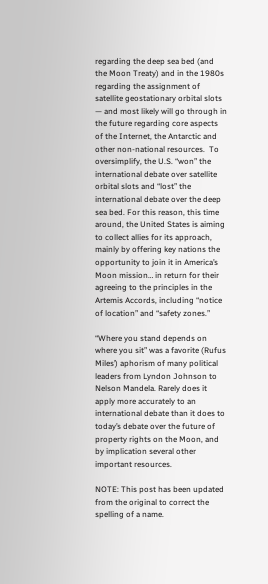regarding the deep sea bed (and the Moon Treaty) and in the 1980s regarding the assignment of satellite geostationary orbital slots — and most likely will go through in the future regarding core aspects of the Internet, the Antarctic and other non-national resources.  To oversimplify, the U.S. “won” the international debate over satellite orbital slots and “lost” the international debate over the deep sea bed. For this reason, this time around, the United States is aiming to collect allies for its approach, mainly by offering key nations the opportunity to join it in America’s Moon mission… in return for their agreeing to the principles in the Artemis Accords, including “notice of location” and “safety zones.”

“Where you stand depends on where you sit” was a favorite (Rufus Miles’) aphorism of many political leaders from Lyndon Johnson to Nelson Mandela. Rarely does it apply more accurately to an international debate than it does to today’s debate over the future of property rights on the Moon, and by implication several other important resources.

NOTE: This post has been updated from the original to correct the spelling of a name.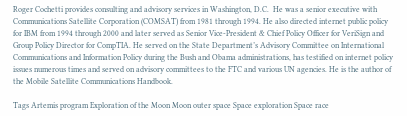Roger Cochetti provides consulting and advisory services in Washington, D.C.  He was a senior executive with Communications Satellite Corporation (COMSAT) from 1981 through 1994. He also directed internet public policy for IBM from 1994 through 2000 and later served as Senior Vice-President & Chief Policy Officer for VeriSign and Group Policy Director for CompTIA. He served on the State Department’s Advisory Committee on International Communications and Information Policy during the Bush and Obama administrations, has testified on internet policy issues numerous times and served on advisory committees to the FTC and various UN agencies. He is the author of the Mobile Satellite Communications Handbook.

Tags Artemis program Exploration of the Moon Moon outer space Space exploration Space race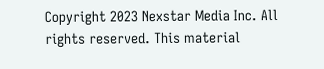Copyright 2023 Nexstar Media Inc. All rights reserved. This material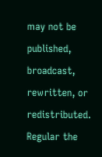may not be published, broadcast, rewritten, or redistributed. Regular the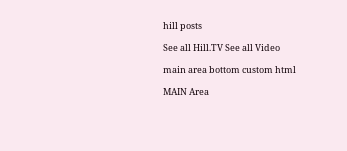hill posts

See all Hill.TV See all Video

main area bottom custom html

MAIN Area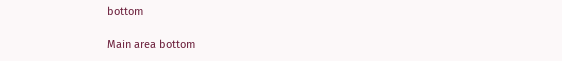bottom

Main area bottom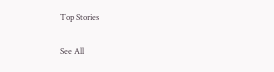Top Stories

See All